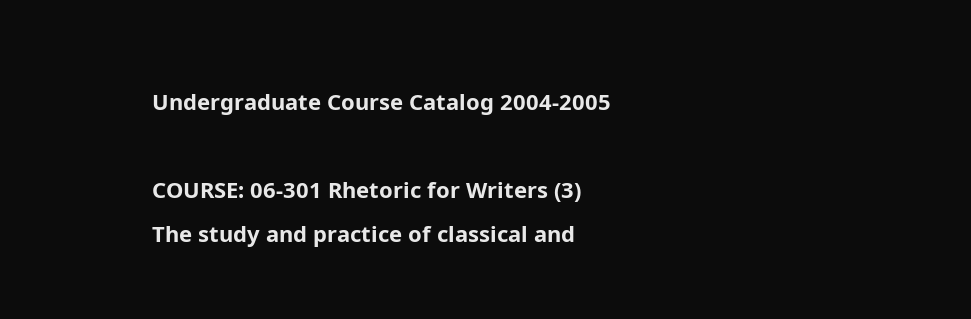Undergraduate Course Catalog 2004-2005

COURSE: 06-301 Rhetoric for Writers (3)
The study and practice of classical and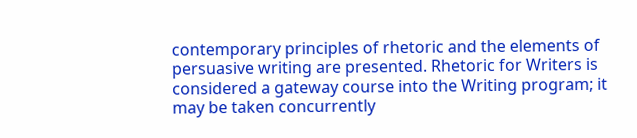contemporary principles of rhetoric and the elements of persuasive writing are presented. Rhetoric for Writers is considered a gateway course into the Writing program; it may be taken concurrently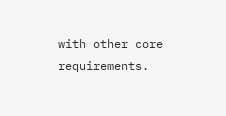with other core requirements.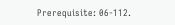Prerequisite: 06-112.